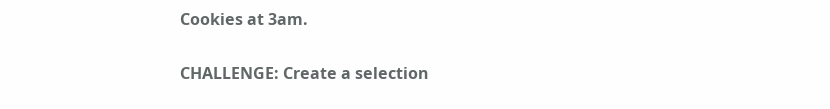Cookies at 3am.

CHALLENGE: Create a selection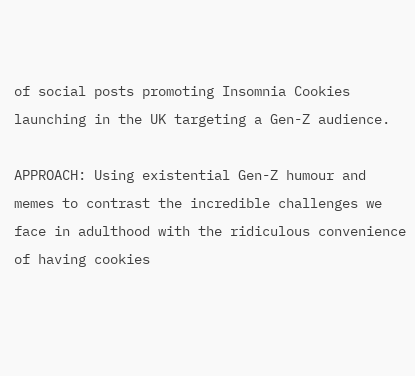of social posts promoting Insomnia Cookies launching in the UK targeting a Gen-Z audience.

APPROACH: Using existential Gen-Z humour and memes to contrast the incredible challenges we face in adulthood with the ridiculous convenience of having cookies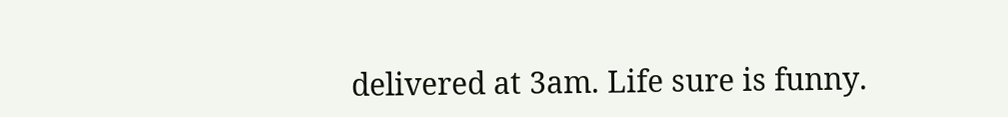delivered at 3am. Life sure is funny.